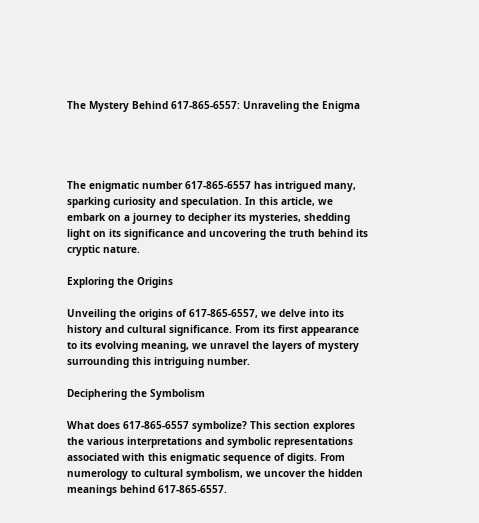The Mystery Behind 617-865-6557: Unraveling the Enigma




The enigmatic number 617-865-6557 has intrigued many, sparking curiosity and speculation. In this article, we embark on a journey to decipher its mysteries, shedding light on its significance and uncovering the truth behind its cryptic nature.

Exploring the Origins

Unveiling the origins of 617-865-6557, we delve into its history and cultural significance. From its first appearance to its evolving meaning, we unravel the layers of mystery surrounding this intriguing number.

Deciphering the Symbolism

What does 617-865-6557 symbolize? This section explores the various interpretations and symbolic representations associated with this enigmatic sequence of digits. From numerology to cultural symbolism, we uncover the hidden meanings behind 617-865-6557.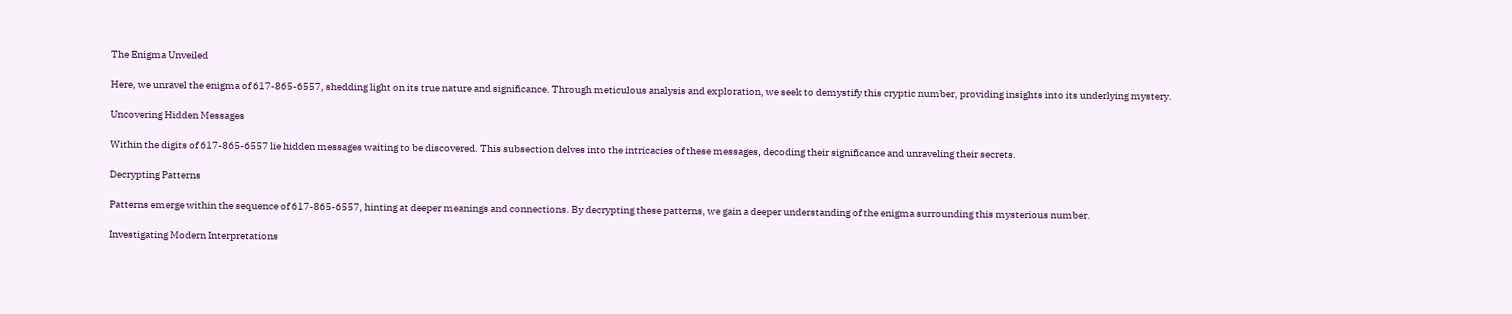The Enigma Unveiled

Here, we unravel the enigma of 617-865-6557, shedding light on its true nature and significance. Through meticulous analysis and exploration, we seek to demystify this cryptic number, providing insights into its underlying mystery.

Uncovering Hidden Messages

Within the digits of 617-865-6557 lie hidden messages waiting to be discovered. This subsection delves into the intricacies of these messages, decoding their significance and unraveling their secrets.

Decrypting Patterns

Patterns emerge within the sequence of 617-865-6557, hinting at deeper meanings and connections. By decrypting these patterns, we gain a deeper understanding of the enigma surrounding this mysterious number.

Investigating Modern Interpretations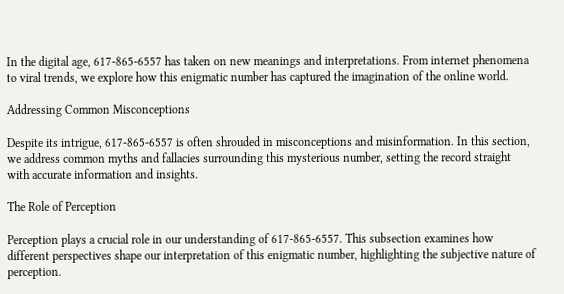In the digital age, 617-865-6557 has taken on new meanings and interpretations. From internet phenomena to viral trends, we explore how this enigmatic number has captured the imagination of the online world.

Addressing Common Misconceptions

Despite its intrigue, 617-865-6557 is often shrouded in misconceptions and misinformation. In this section, we address common myths and fallacies surrounding this mysterious number, setting the record straight with accurate information and insights.

The Role of Perception

Perception plays a crucial role in our understanding of 617-865-6557. This subsection examines how different perspectives shape our interpretation of this enigmatic number, highlighting the subjective nature of perception.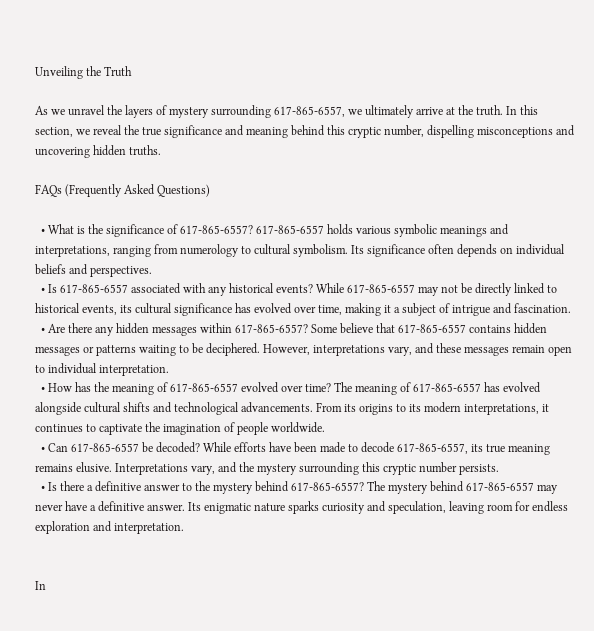Unveiling the Truth

As we unravel the layers of mystery surrounding 617-865-6557, we ultimately arrive at the truth. In this section, we reveal the true significance and meaning behind this cryptic number, dispelling misconceptions and uncovering hidden truths.

FAQs (Frequently Asked Questions)

  • What is the significance of 617-865-6557? 617-865-6557 holds various symbolic meanings and interpretations, ranging from numerology to cultural symbolism. Its significance often depends on individual beliefs and perspectives.
  • Is 617-865-6557 associated with any historical events? While 617-865-6557 may not be directly linked to historical events, its cultural significance has evolved over time, making it a subject of intrigue and fascination.
  • Are there any hidden messages within 617-865-6557? Some believe that 617-865-6557 contains hidden messages or patterns waiting to be deciphered. However, interpretations vary, and these messages remain open to individual interpretation.
  • How has the meaning of 617-865-6557 evolved over time? The meaning of 617-865-6557 has evolved alongside cultural shifts and technological advancements. From its origins to its modern interpretations, it continues to captivate the imagination of people worldwide.
  • Can 617-865-6557 be decoded? While efforts have been made to decode 617-865-6557, its true meaning remains elusive. Interpretations vary, and the mystery surrounding this cryptic number persists.
  • Is there a definitive answer to the mystery behind 617-865-6557? The mystery behind 617-865-6557 may never have a definitive answer. Its enigmatic nature sparks curiosity and speculation, leaving room for endless exploration and interpretation.


In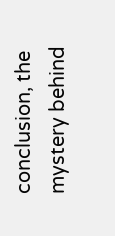conclusion, the mystery behind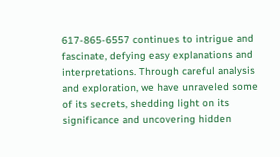617-865-6557 continues to intrigue and fascinate, defying easy explanations and interpretations. Through careful analysis and exploration, we have unraveled some of its secrets, shedding light on its significance and uncovering hidden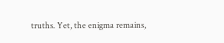truths. Yet, the enigma remains,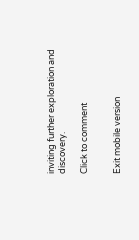inviting further exploration and discovery.

Click to comment


Exit mobile version